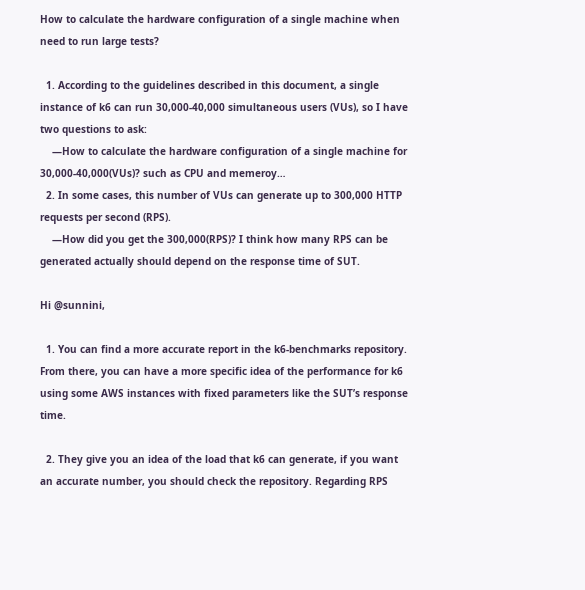How to calculate the hardware configuration of a single machine when need to run large tests?

  1. According to the guidelines described in this document, a single instance of k6 can run 30,000-40,000 simultaneous users (VUs), so I have two questions to ask:
    —How to calculate the hardware configuration of a single machine for 30,000-40,000(VUs)? such as CPU and memeroy…
  2. In some cases, this number of VUs can generate up to 300,000 HTTP requests per second (RPS).
    —How did you get the 300,000(RPS)? I think how many RPS can be generated actually should depend on the response time of SUT.

Hi @sunnini,

  1. You can find a more accurate report in the k6-benchmarks repository. From there, you can have a more specific idea of the performance for k6 using some AWS instances with fixed parameters like the SUT’s response time.

  2. They give you an idea of the load that k6 can generate, if you want an accurate number, you should check the repository. Regarding RPS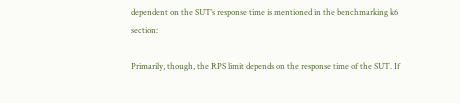dependent on the SUT’s response time is mentioned in the benchmarking k6 section:

Primarily, though, the RPS limit depends on the response time of the SUT. If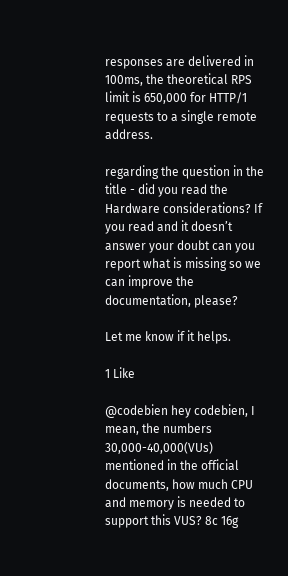responses are delivered in 100ms, the theoretical RPS limit is 650,000 for HTTP/1 requests to a single remote address.

regarding the question in the title - did you read the Hardware considerations? If you read and it doesn’t answer your doubt can you report what is missing so we can improve the documentation, please?

Let me know if it helps.

1 Like

@codebien hey codebien, I mean, the numbers 30,000-40,000(VUs) mentioned in the official documents, how much CPU and memory is needed to support this VUS? 8c 16g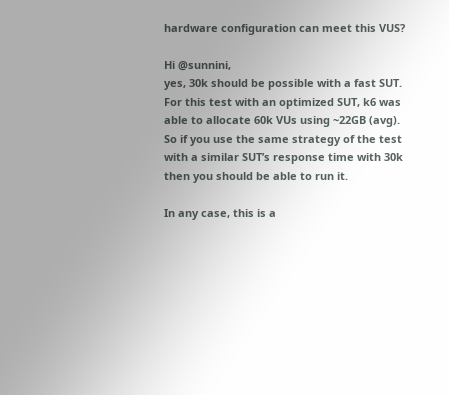hardware configuration can meet this VUS?

Hi @sunnini,
yes, 30k should be possible with a fast SUT. For this test with an optimized SUT, k6 was able to allocate 60k VUs using ~22GB (avg).
So if you use the same strategy of the test with a similar SUT’s response time with 30k then you should be able to run it.

In any case, this is a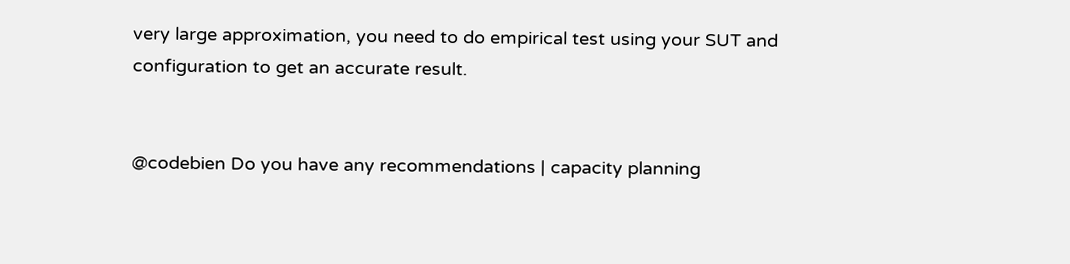very large approximation, you need to do empirical test using your SUT and configuration to get an accurate result.


@codebien Do you have any recommendations | capacity planning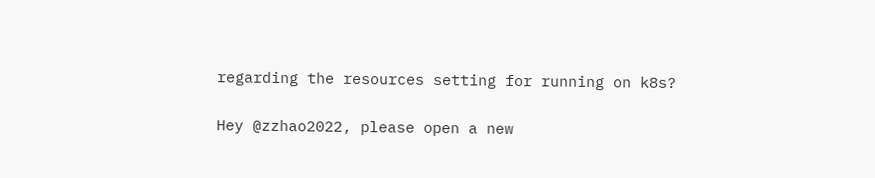regarding the resources setting for running on k8s?

Hey @zzhao2022, please open a new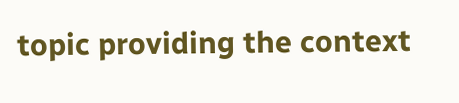topic providing the context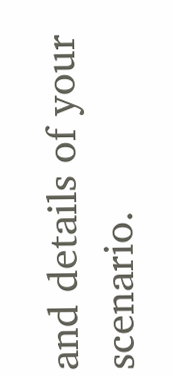and details of your scenario.